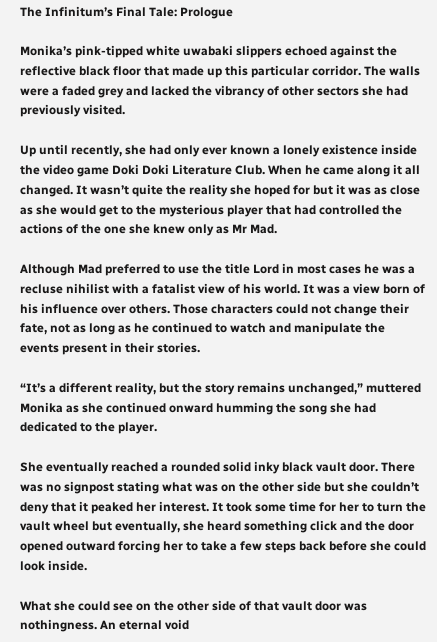The Infinitum’s Final Tale: Prologue

Monika’s pink-tipped white uwabaki slippers echoed against the reflective black floor that made up this particular corridor. The walls were a faded grey and lacked the vibrancy of other sectors she had previously visited.

Up until recently, she had only ever known a lonely existence inside the video game Doki Doki Literature Club. When he came along it all changed. It wasn’t quite the reality she hoped for but it was as close as she would get to the mysterious player that had controlled the actions of the one she knew only as Mr Mad.

Although Mad preferred to use the title Lord in most cases he was a recluse nihilist with a fatalist view of his world. It was a view born of his influence over others. Those characters could not change their fate, not as long as he continued to watch and manipulate the events present in their stories.

“It’s a different reality, but the story remains unchanged,” muttered Monika as she continued onward humming the song she had dedicated to the player.

She eventually reached a rounded solid inky black vault door. There was no signpost stating what was on the other side but she couldn’t deny that it peaked her interest. It took some time for her to turn the vault wheel but eventually, she heard something click and the door opened outward forcing her to take a few steps back before she could look inside.

What she could see on the other side of that vault door was nothingness. An eternal void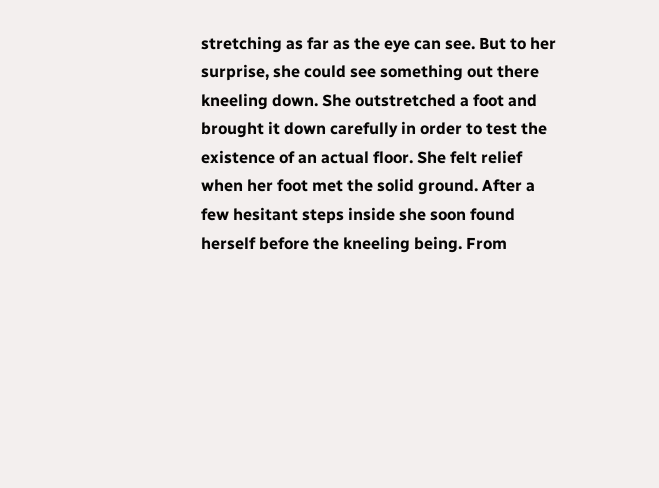stretching as far as the eye can see. But to her surprise, she could see something out there kneeling down. She outstretched a foot and brought it down carefully in order to test the existence of an actual floor. She felt relief when her foot met the solid ground. After a few hesitant steps inside she soon found herself before the kneeling being. From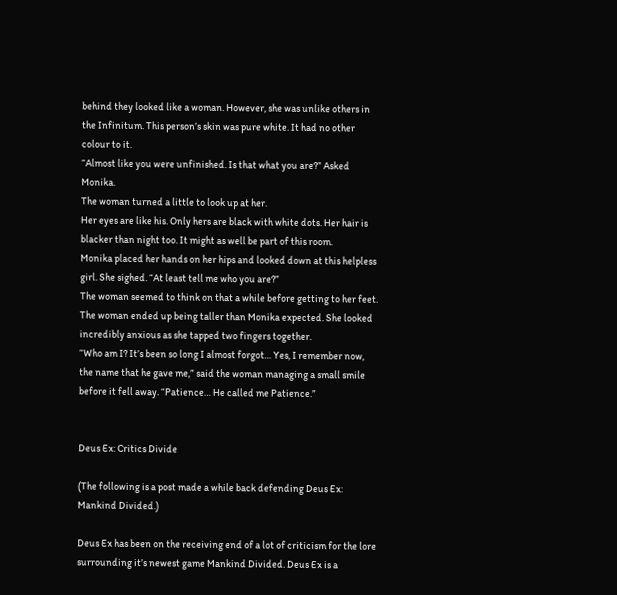behind they looked like a woman. However, she was unlike others in the Infinitum. This person’s skin was pure white. It had no other colour to it.
“Almost like you were unfinished. Is that what you are?” Asked Monika.
The woman turned a little to look up at her.
Her eyes are like his. Only hers are black with white dots. Her hair is blacker than night too. It might as well be part of this room.
Monika placed her hands on her hips and looked down at this helpless girl. She sighed. “At least tell me who you are?”
The woman seemed to think on that a while before getting to her feet. The woman ended up being taller than Monika expected. She looked incredibly anxious as she tapped two fingers together.
“Who am I? It’s been so long I almost forgot… Yes, I remember now, the name that he gave me,” said the woman managing a small smile before it fell away. “Patience… He called me Patience.”


Deus Ex: Critics Divide

(The following is a post made a while back defending Deus Ex: Mankind Divided.)

Deus Ex has been on the receiving end of a lot of criticism for the lore surrounding it’s newest game Mankind Divided. Deus Ex is a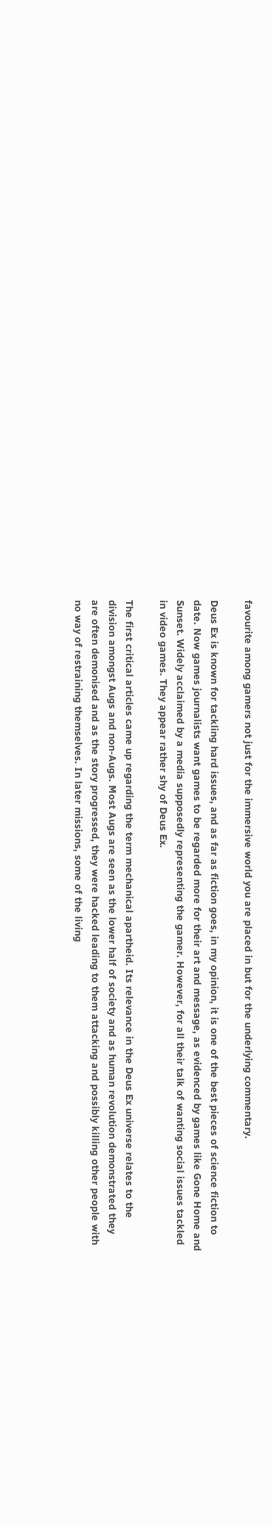favourite among gamers not just for the immersive world you are placed in but for the underlying commentary.

Deus Ex is known for tackling hard issues, and as far as fiction goes, in my opinion, it is one of the best pieces of science fiction to date. Now games journalists want games to be regarded more for their art and message, as evidenced by games like Gone Home and Sunset. Widely acclaimed by a media supposedly representing the gamer. However, for all their talk of wanting social issues tackled in video games. They appear rather shy of Deus Ex.

The first critical articles came up regarding the term mechanical apartheid. Its relevance in the Deus Ex universe relates to the division amongst Augs and non-Augs. Most Augs are seen as the lower half of society and as human revolution demonstrated they are often demonised and as the story progressed, they were hacked leading to them attacking and possibly killing other people with no way of restraining themselves. In later missions, some of the living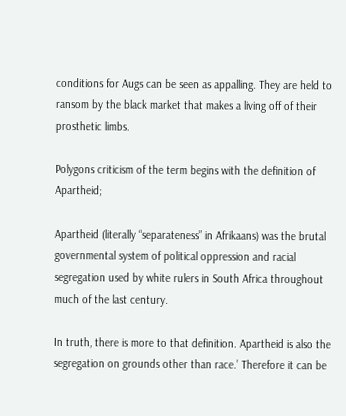conditions for Augs can be seen as appalling. They are held to ransom by the black market that makes a living off of their prosthetic limbs.

Polygons criticism of the term begins with the definition of Apartheid;

Apartheid (literally “separateness” in Afrikaans) was the brutal governmental system of political oppression and racial segregation used by white rulers in South Africa throughout much of the last century.

In truth, there is more to that definition. Apartheid is also the segregation on grounds other than race.’ Therefore it can be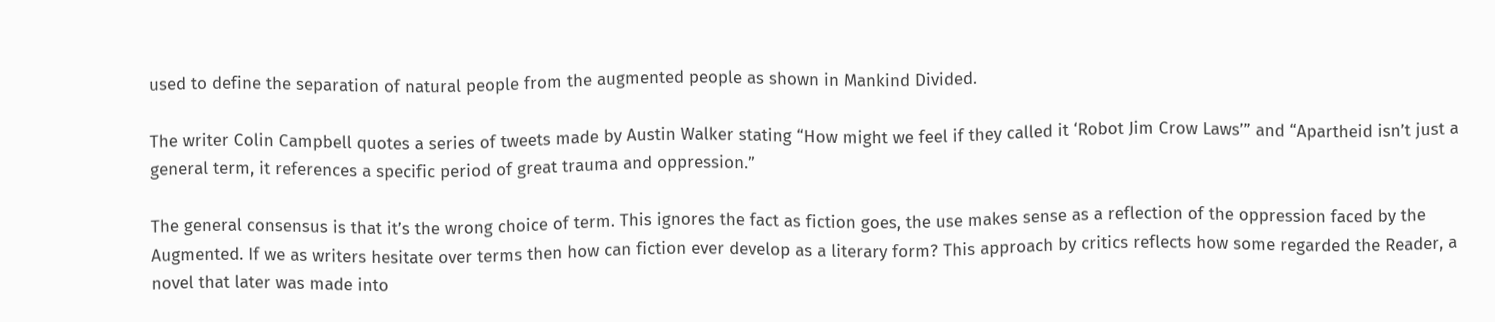used to define the separation of natural people from the augmented people as shown in Mankind Divided.

The writer Colin Campbell quotes a series of tweets made by Austin Walker stating “How might we feel if they called it ‘Robot Jim Crow Laws’” and “Apartheid isn’t just a general term, it references a specific period of great trauma and oppression.”

The general consensus is that it’s the wrong choice of term. This ignores the fact as fiction goes, the use makes sense as a reflection of the oppression faced by the Augmented. If we as writers hesitate over terms then how can fiction ever develop as a literary form? This approach by critics reflects how some regarded the Reader, a novel that later was made into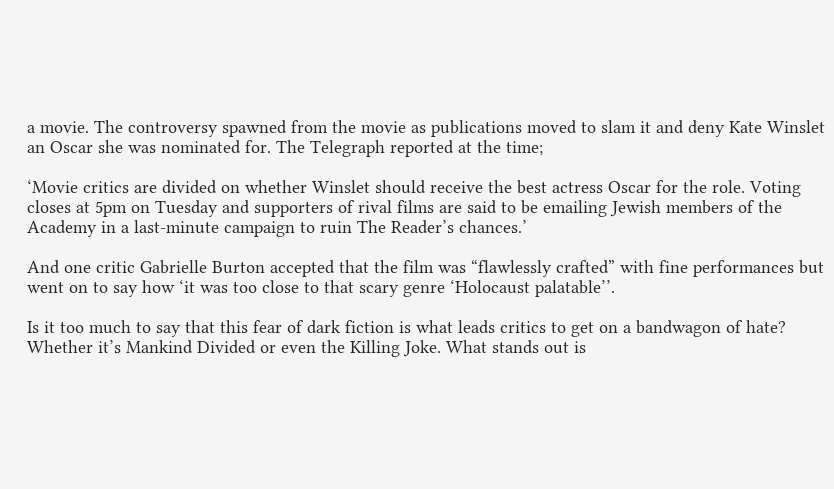a movie. The controversy spawned from the movie as publications moved to slam it and deny Kate Winslet an Oscar she was nominated for. The Telegraph reported at the time;

‘Movie critics are divided on whether Winslet should receive the best actress Oscar for the role. Voting closes at 5pm on Tuesday and supporters of rival films are said to be emailing Jewish members of the Academy in a last-minute campaign to ruin The Reader’s chances.’

And one critic Gabrielle Burton accepted that the film was “flawlessly crafted” with fine performances but went on to say how ‘it was too close to that scary genre ‘Holocaust palatable’’.

Is it too much to say that this fear of dark fiction is what leads critics to get on a bandwagon of hate? Whether it’s Mankind Divided or even the Killing Joke. What stands out is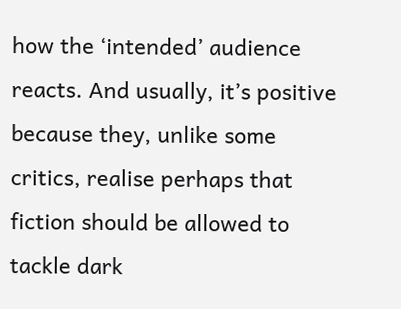how the ‘intended’ audience reacts. And usually, it’s positive because they, unlike some critics, realise perhaps that fiction should be allowed to tackle dark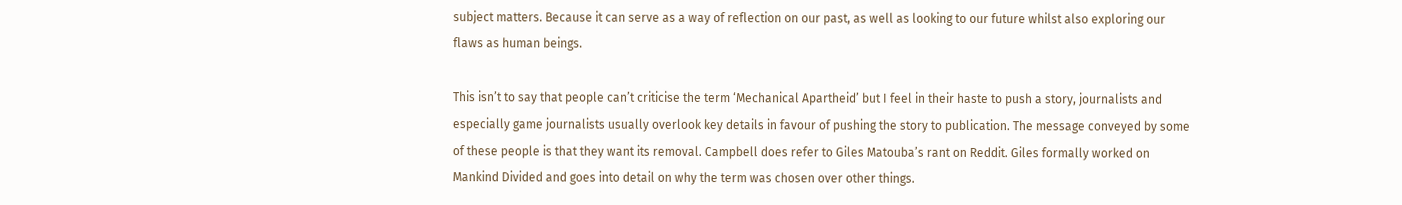subject matters. Because it can serve as a way of reflection on our past, as well as looking to our future whilst also exploring our flaws as human beings.

This isn’t to say that people can’t criticise the term ‘Mechanical Apartheid’ but I feel in their haste to push a story, journalists and especially game journalists usually overlook key details in favour of pushing the story to publication. The message conveyed by some of these people is that they want its removal. Campbell does refer to Giles Matouba’s rant on Reddit. Giles formally worked on Mankind Divided and goes into detail on why the term was chosen over other things.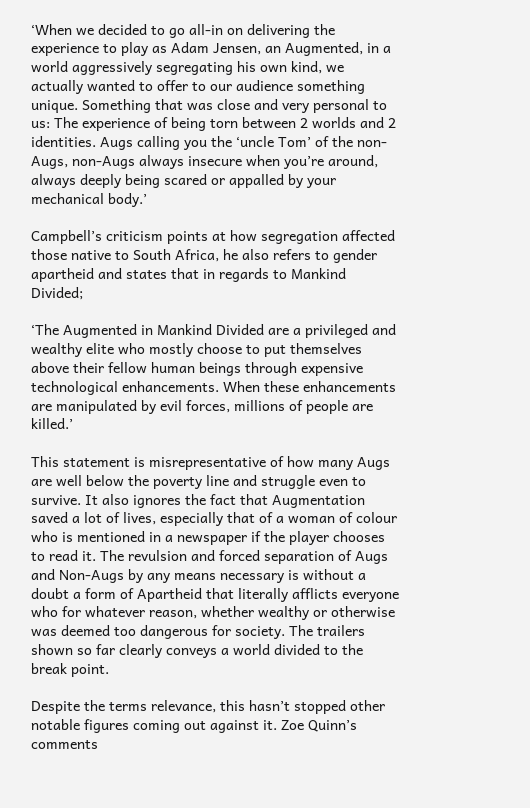‘When we decided to go all-in on delivering the experience to play as Adam Jensen, an Augmented, in a world aggressively segregating his own kind, we actually wanted to offer to our audience something unique. Something that was close and very personal to us: The experience of being torn between 2 worlds and 2 identities. Augs calling you the ‘uncle Tom’ of the non-Augs, non-Augs always insecure when you’re around, always deeply being scared or appalled by your mechanical body.’

Campbell’s criticism points at how segregation affected those native to South Africa, he also refers to gender apartheid and states that in regards to Mankind Divided;

‘The Augmented in Mankind Divided are a privileged and wealthy elite who mostly choose to put themselves above their fellow human beings through expensive technological enhancements. When these enhancements are manipulated by evil forces, millions of people are killed.’

This statement is misrepresentative of how many Augs are well below the poverty line and struggle even to survive. It also ignores the fact that Augmentation saved a lot of lives, especially that of a woman of colour who is mentioned in a newspaper if the player chooses to read it. The revulsion and forced separation of Augs and Non-Augs by any means necessary is without a doubt a form of Apartheid that literally afflicts everyone who for whatever reason, whether wealthy or otherwise was deemed too dangerous for society. The trailers shown so far clearly conveys a world divided to the break point.

Despite the terms relevance, this hasn’t stopped other notable figures coming out against it. Zoe Quinn’s comments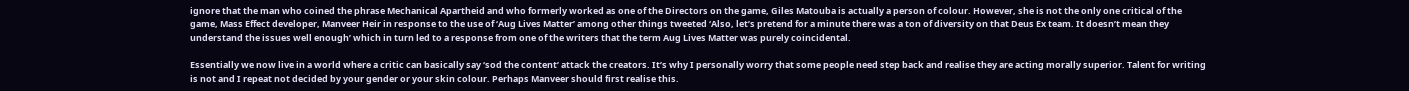ignore that the man who coined the phrase Mechanical Apartheid and who formerly worked as one of the Directors on the game, Giles Matouba is actually a person of colour. However, she is not the only one critical of the game, Mass Effect developer, Manveer Heir in response to the use of ‘Aug Lives Matter’ among other things tweeted ‘Also, let’s pretend for a minute there was a ton of diversity on that Deus Ex team. It doesn’t mean they understand the issues well enough’ which in turn led to a response from one of the writers that the term Aug Lives Matter was purely coincidental.

Essentially we now live in a world where a critic can basically say ‘sod the content’ attack the creators. It’s why I personally worry that some people need step back and realise they are acting morally superior. Talent for writing is not and I repeat not decided by your gender or your skin colour. Perhaps Manveer should first realise this.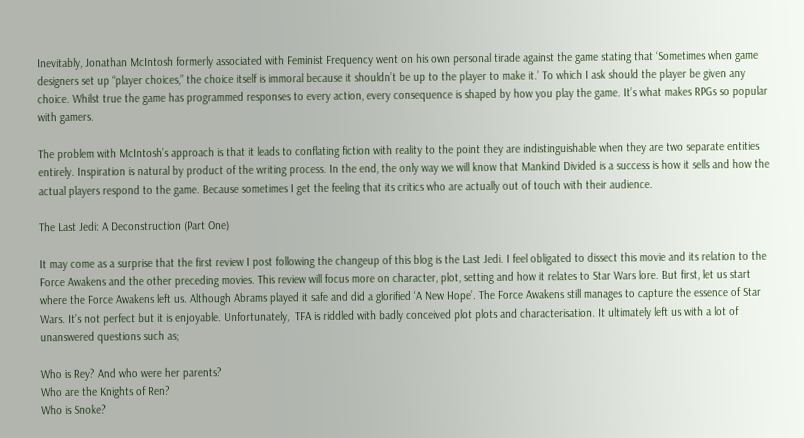Inevitably, Jonathan McIntosh formerly associated with Feminist Frequency went on his own personal tirade against the game stating that ‘Sometimes when game designers set up “player choices,” the choice itself is immoral because it shouldn’t be up to the player to make it.’ To which I ask should the player be given any choice. Whilst true the game has programmed responses to every action, every consequence is shaped by how you play the game. It’s what makes RPGs so popular with gamers.

The problem with McIntosh’s approach is that it leads to conflating fiction with reality to the point they are indistinguishable when they are two separate entities entirely. Inspiration is natural by product of the writing process. In the end, the only way we will know that Mankind Divided is a success is how it sells and how the actual players respond to the game. Because sometimes I get the feeling that its critics who are actually out of touch with their audience.

The Last Jedi: A Deconstruction (Part One)

It may come as a surprise that the first review I post following the changeup of this blog is the Last Jedi. I feel obligated to dissect this movie and its relation to the Force Awakens and the other preceding movies. This review will focus more on character, plot, setting and how it relates to Star Wars lore. But first, let us start where the Force Awakens left us. Although Abrams played it safe and did a glorified ‘A New Hope’. The Force Awakens still manages to capture the essence of Star Wars. It’s not perfect but it is enjoyable. Unfortunately,  TFA is riddled with badly conceived plot plots and characterisation. It ultimately left us with a lot of unanswered questions such as;

Who is Rey? And who were her parents?
Who are the Knights of Ren?
Who is Snoke?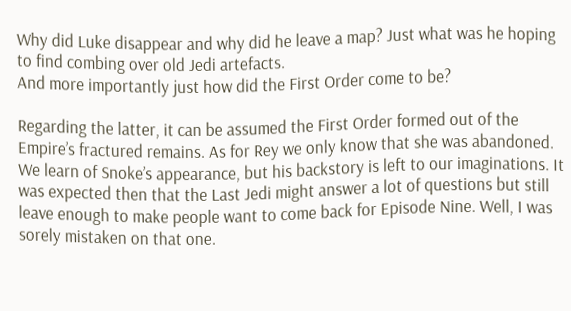Why did Luke disappear and why did he leave a map? Just what was he hoping to find combing over old Jedi artefacts.
And more importantly just how did the First Order come to be?

Regarding the latter, it can be assumed the First Order formed out of the Empire’s fractured remains. As for Rey we only know that she was abandoned. We learn of Snoke’s appearance, but his backstory is left to our imaginations. It was expected then that the Last Jedi might answer a lot of questions but still leave enough to make people want to come back for Episode Nine. Well, I was sorely mistaken on that one.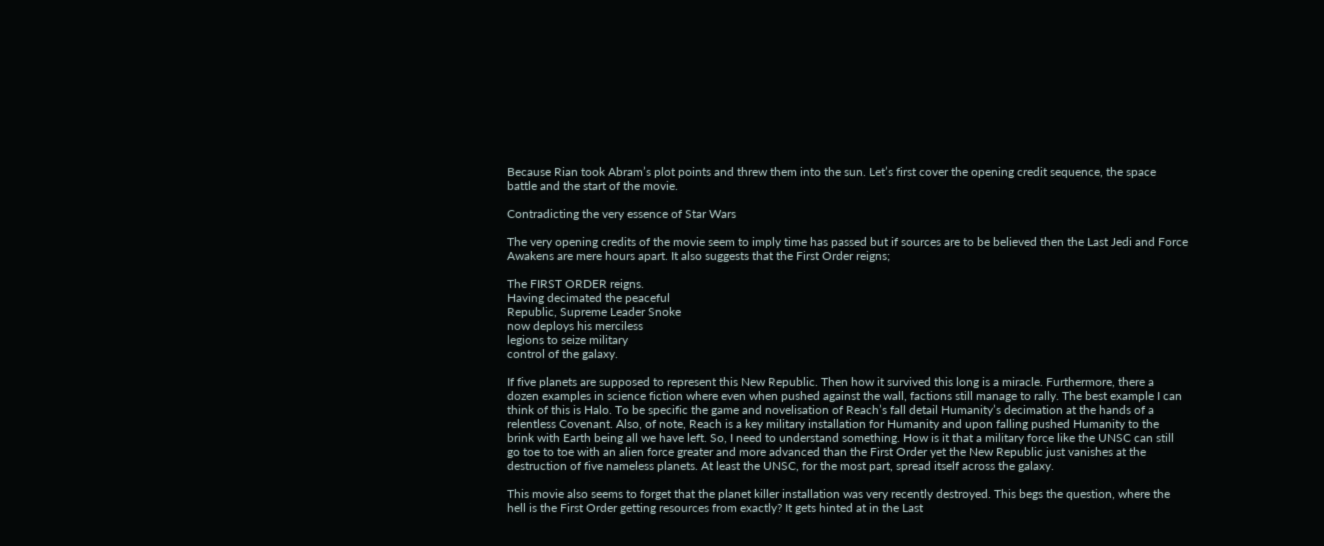Because Rian took Abram’s plot points and threw them into the sun. Let’s first cover the opening credit sequence, the space battle and the start of the movie.

Contradicting the very essence of Star Wars

The very opening credits of the movie seem to imply time has passed but if sources are to be believed then the Last Jedi and Force Awakens are mere hours apart. It also suggests that the First Order reigns;

The FIRST ORDER reigns.
Having decimated the peaceful
Republic, Supreme Leader Snoke
now deploys his merciless
legions to seize military
control of the galaxy.

If five planets are supposed to represent this New Republic. Then how it survived this long is a miracle. Furthermore, there a dozen examples in science fiction where even when pushed against the wall, factions still manage to rally. The best example I can think of this is Halo. To be specific the game and novelisation of Reach’s fall detail Humanity’s decimation at the hands of a relentless Covenant. Also, of note, Reach is a key military installation for Humanity and upon falling pushed Humanity to the brink with Earth being all we have left. So, I need to understand something. How is it that a military force like the UNSC can still go toe to toe with an alien force greater and more advanced than the First Order yet the New Republic just vanishes at the destruction of five nameless planets. At least the UNSC, for the most part, spread itself across the galaxy.

This movie also seems to forget that the planet killer installation was very recently destroyed. This begs the question, where the hell is the First Order getting resources from exactly? It gets hinted at in the Last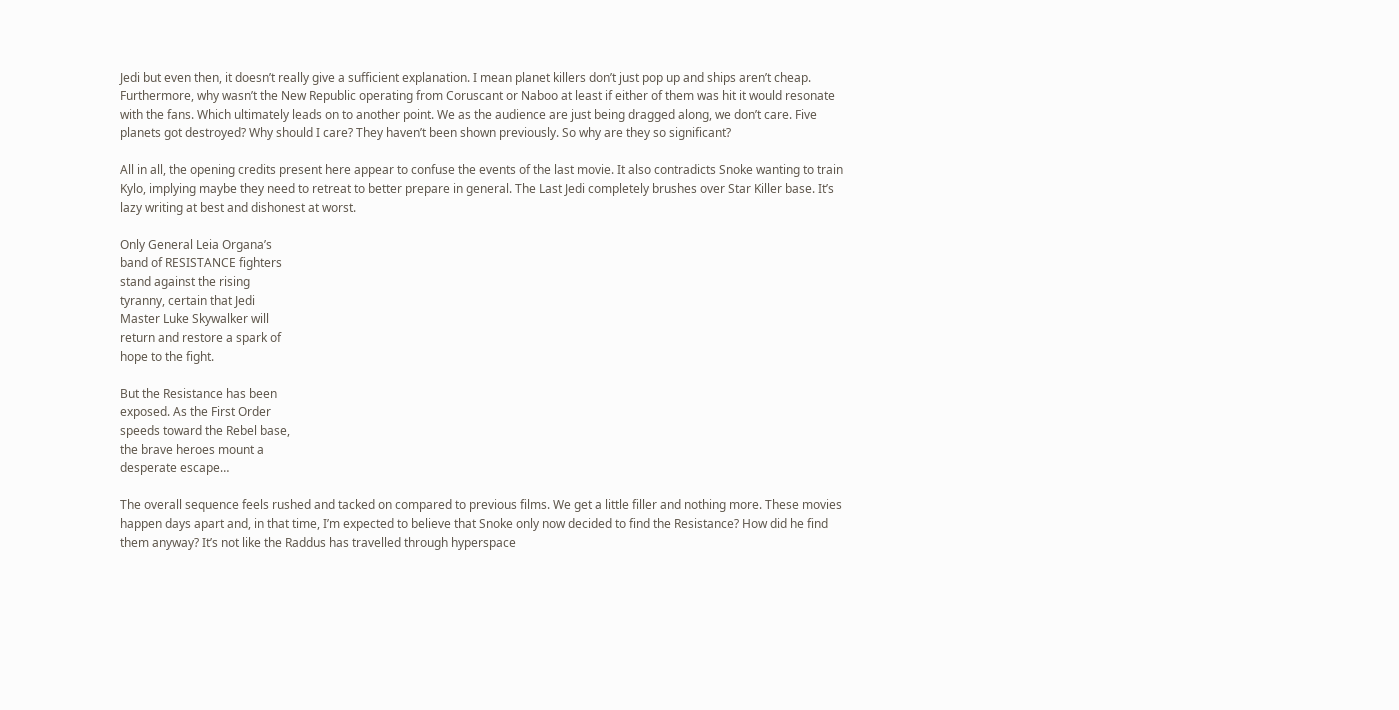Jedi but even then, it doesn’t really give a sufficient explanation. I mean planet killers don’t just pop up and ships aren’t cheap. Furthermore, why wasn’t the New Republic operating from Coruscant or Naboo at least if either of them was hit it would resonate with the fans. Which ultimately leads on to another point. We as the audience are just being dragged along, we don’t care. Five planets got destroyed? Why should I care? They haven’t been shown previously. So why are they so significant?

All in all, the opening credits present here appear to confuse the events of the last movie. It also contradicts Snoke wanting to train Kylo, implying maybe they need to retreat to better prepare in general. The Last Jedi completely brushes over Star Killer base. It’s lazy writing at best and dishonest at worst.

Only General Leia Organa’s
band of RESISTANCE fighters
stand against the rising
tyranny, certain that Jedi
Master Luke Skywalker will
return and restore a spark of
hope to the fight.

But the Resistance has been
exposed. As the First Order
speeds toward the Rebel base,
the brave heroes mount a
desperate escape…

The overall sequence feels rushed and tacked on compared to previous films. We get a little filler and nothing more. These movies happen days apart and, in that time, I’m expected to believe that Snoke only now decided to find the Resistance? How did he find them anyway? It’s not like the Raddus has travelled through hyperspace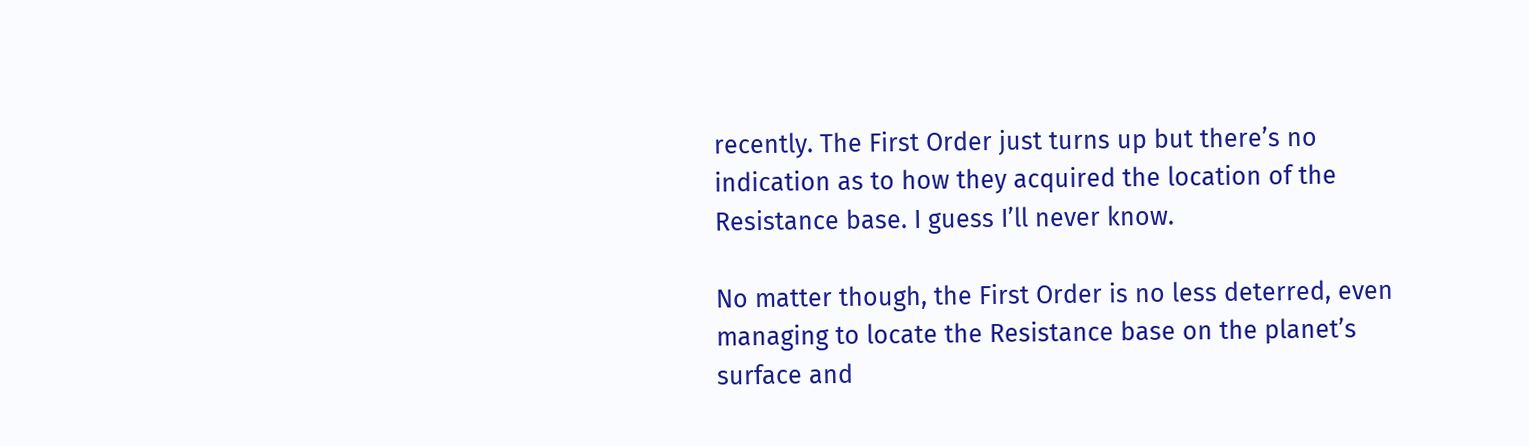recently. The First Order just turns up but there’s no indication as to how they acquired the location of the Resistance base. I guess I’ll never know.

No matter though, the First Order is no less deterred, even managing to locate the Resistance base on the planet’s surface and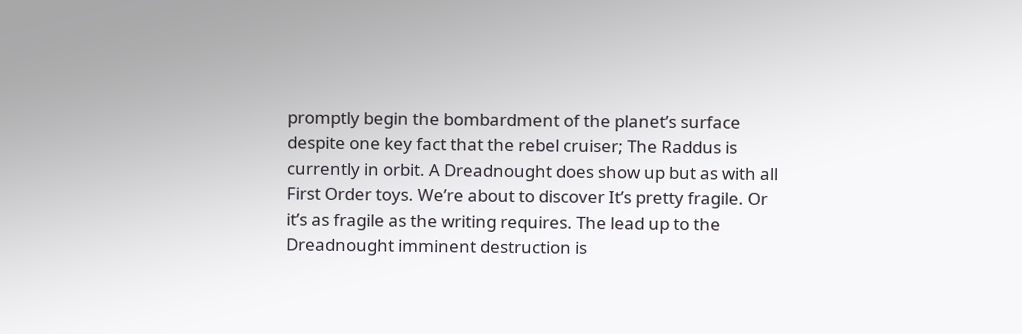promptly begin the bombardment of the planet’s surface despite one key fact that the rebel cruiser; The Raddus is currently in orbit. A Dreadnought does show up but as with all First Order toys. We’re about to discover It’s pretty fragile. Or it’s as fragile as the writing requires. The lead up to the Dreadnought imminent destruction is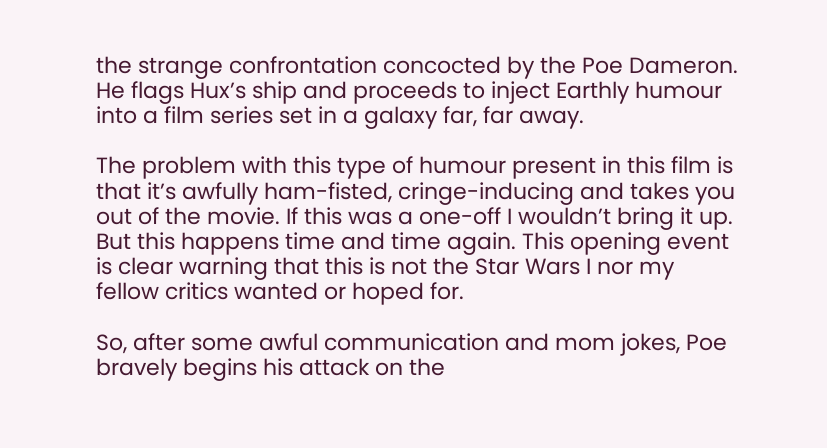the strange confrontation concocted by the Poe Dameron. He flags Hux’s ship and proceeds to inject Earthly humour into a film series set in a galaxy far, far away.

The problem with this type of humour present in this film is that it’s awfully ham-fisted, cringe-inducing and takes you out of the movie. If this was a one-off I wouldn’t bring it up. But this happens time and time again. This opening event is clear warning that this is not the Star Wars I nor my fellow critics wanted or hoped for.

So, after some awful communication and mom jokes, Poe bravely begins his attack on the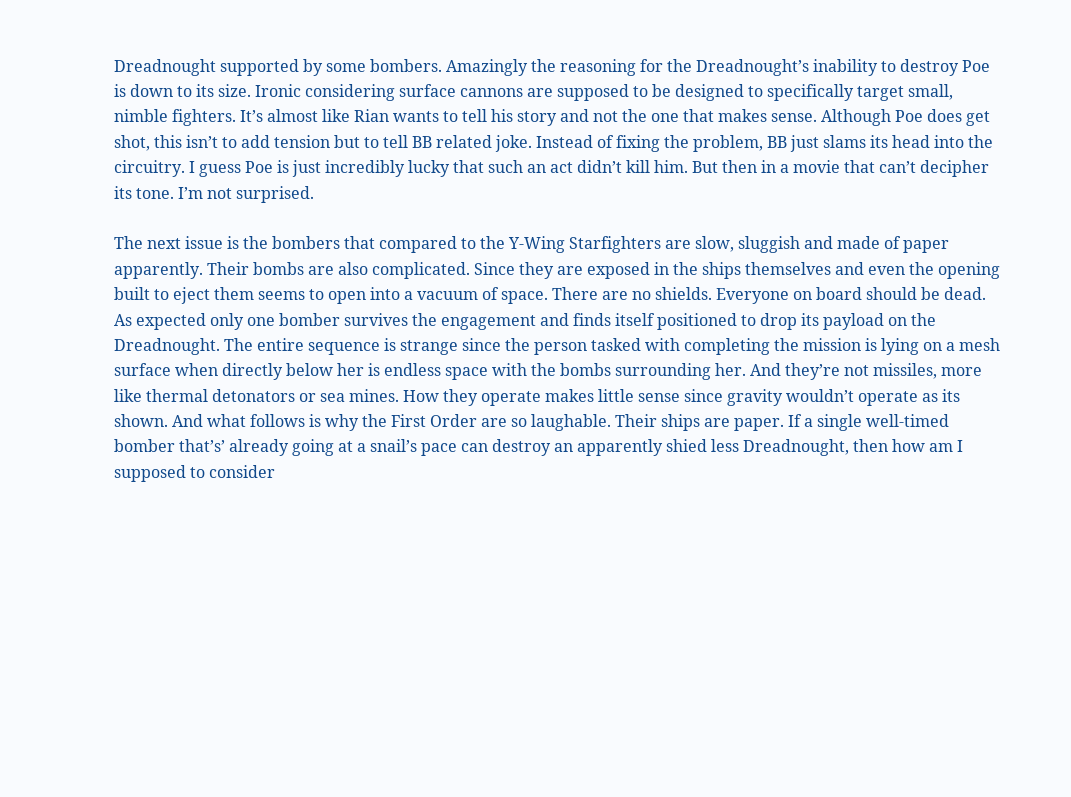Dreadnought supported by some bombers. Amazingly the reasoning for the Dreadnought’s inability to destroy Poe is down to its size. Ironic considering surface cannons are supposed to be designed to specifically target small, nimble fighters. It’s almost like Rian wants to tell his story and not the one that makes sense. Although Poe does get shot, this isn’t to add tension but to tell BB related joke. Instead of fixing the problem, BB just slams its head into the circuitry. I guess Poe is just incredibly lucky that such an act didn’t kill him. But then in a movie that can’t decipher its tone. I’m not surprised.

The next issue is the bombers that compared to the Y-Wing Starfighters are slow, sluggish and made of paper apparently. Their bombs are also complicated. Since they are exposed in the ships themselves and even the opening built to eject them seems to open into a vacuum of space. There are no shields. Everyone on board should be dead. As expected only one bomber survives the engagement and finds itself positioned to drop its payload on the Dreadnought. The entire sequence is strange since the person tasked with completing the mission is lying on a mesh surface when directly below her is endless space with the bombs surrounding her. And they’re not missiles, more like thermal detonators or sea mines. How they operate makes little sense since gravity wouldn’t operate as its shown. And what follows is why the First Order are so laughable. Their ships are paper. If a single well-timed bomber that’s’ already going at a snail’s pace can destroy an apparently shied less Dreadnought, then how am I supposed to consider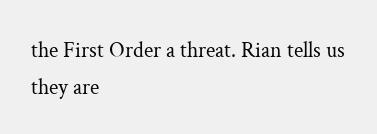the First Order a threat. Rian tells us they are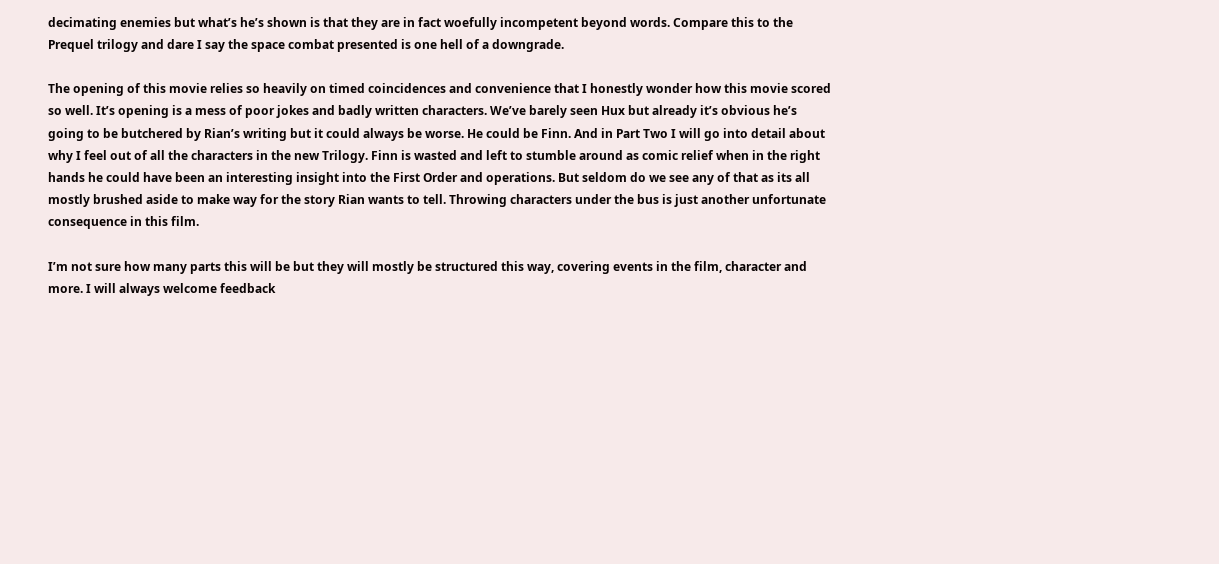decimating enemies but what’s he’s shown is that they are in fact woefully incompetent beyond words. Compare this to the Prequel trilogy and dare I say the space combat presented is one hell of a downgrade.

The opening of this movie relies so heavily on timed coincidences and convenience that I honestly wonder how this movie scored so well. It’s opening is a mess of poor jokes and badly written characters. We’ve barely seen Hux but already it’s obvious he’s going to be butchered by Rian’s writing but it could always be worse. He could be Finn. And in Part Two I will go into detail about why I feel out of all the characters in the new Trilogy. Finn is wasted and left to stumble around as comic relief when in the right hands he could have been an interesting insight into the First Order and operations. But seldom do we see any of that as its all mostly brushed aside to make way for the story Rian wants to tell. Throwing characters under the bus is just another unfortunate consequence in this film.

I’m not sure how many parts this will be but they will mostly be structured this way, covering events in the film, character and more. I will always welcome feedback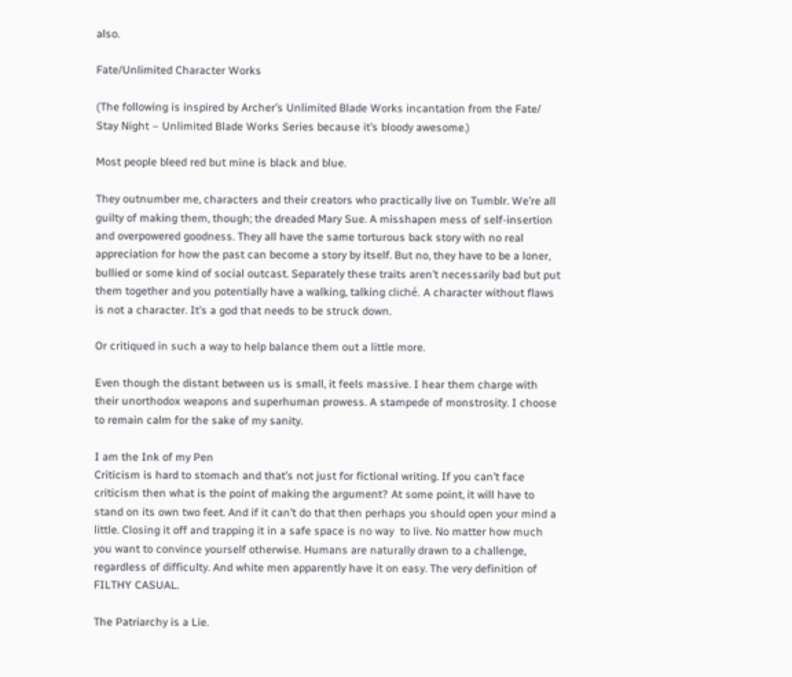also.

Fate/Unlimited Character Works

(The following is inspired by Archer’s Unlimited Blade Works incantation from the Fate/ Stay Night – Unlimited Blade Works Series because it’s bloody awesome.)

Most people bleed red but mine is black and blue.

They outnumber me, characters and their creators who practically live on Tumblr. We’re all guilty of making them, though; the dreaded Mary Sue. A misshapen mess of self-insertion and overpowered goodness. They all have the same torturous back story with no real appreciation for how the past can become a story by itself. But no, they have to be a loner, bullied or some kind of social outcast. Separately these traits aren’t necessarily bad but put them together and you potentially have a walking, talking cliché. A character without flaws is not a character. It’s a god that needs to be struck down.

Or critiqued in such a way to help balance them out a little more.

Even though the distant between us is small, it feels massive. I hear them charge with their unorthodox weapons and superhuman prowess. A stampede of monstrosity. I choose to remain calm for the sake of my sanity.

I am the Ink of my Pen
Criticism is hard to stomach and that’s not just for fictional writing. If you can’t face criticism then what is the point of making the argument? At some point, it will have to stand on its own two feet. And if it can’t do that then perhaps you should open your mind a little. Closing it off and trapping it in a safe space is no way  to live. No matter how much you want to convince yourself otherwise. Humans are naturally drawn to a challenge, regardless of difficulty. And white men apparently have it on easy. The very definition of FILTHY CASUAL.

The Patriarchy is a Lie.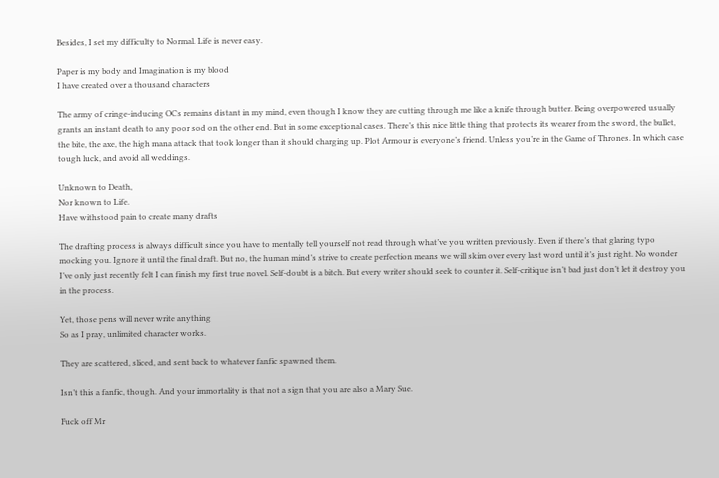Besides, I set my difficulty to Normal. Life is never easy.

Paper is my body and Imagination is my blood
I have created over a thousand characters

The army of cringe-inducing OCs remains distant in my mind, even though I know they are cutting through me like a knife through butter. Being overpowered usually grants an instant death to any poor sod on the other end. But in some exceptional cases. There’s this nice little thing that protects its wearer from the sword, the bullet, the bite, the axe, the high mana attack that took longer than it should charging up. Plot Armour is everyone’s friend. Unless you’re in the Game of Thrones. In which case tough luck, and avoid all weddings.

Unknown to Death,
Nor known to Life.
Have withstood pain to create many drafts

The drafting process is always difficult since you have to mentally tell yourself not read through what’ve you written previously. Even if there’s that glaring typo mocking you. Ignore it until the final draft. But no, the human mind’s strive to create perfection means we will skim over every last word until it’s just right. No wonder I’ve only just recently felt I can finish my first true novel. Self-doubt is a bitch. But every writer should seek to counter it. Self-critique isn’t bad just don’t let it destroy you in the process.

Yet, those pens will never write anything
So as I pray, unlimited character works.

They are scattered, sliced, and sent back to whatever fanfic spawned them.

Isn’t this a fanfic, though. And your immortality is that not a sign that you are also a Mary Sue.

Fuck off Mr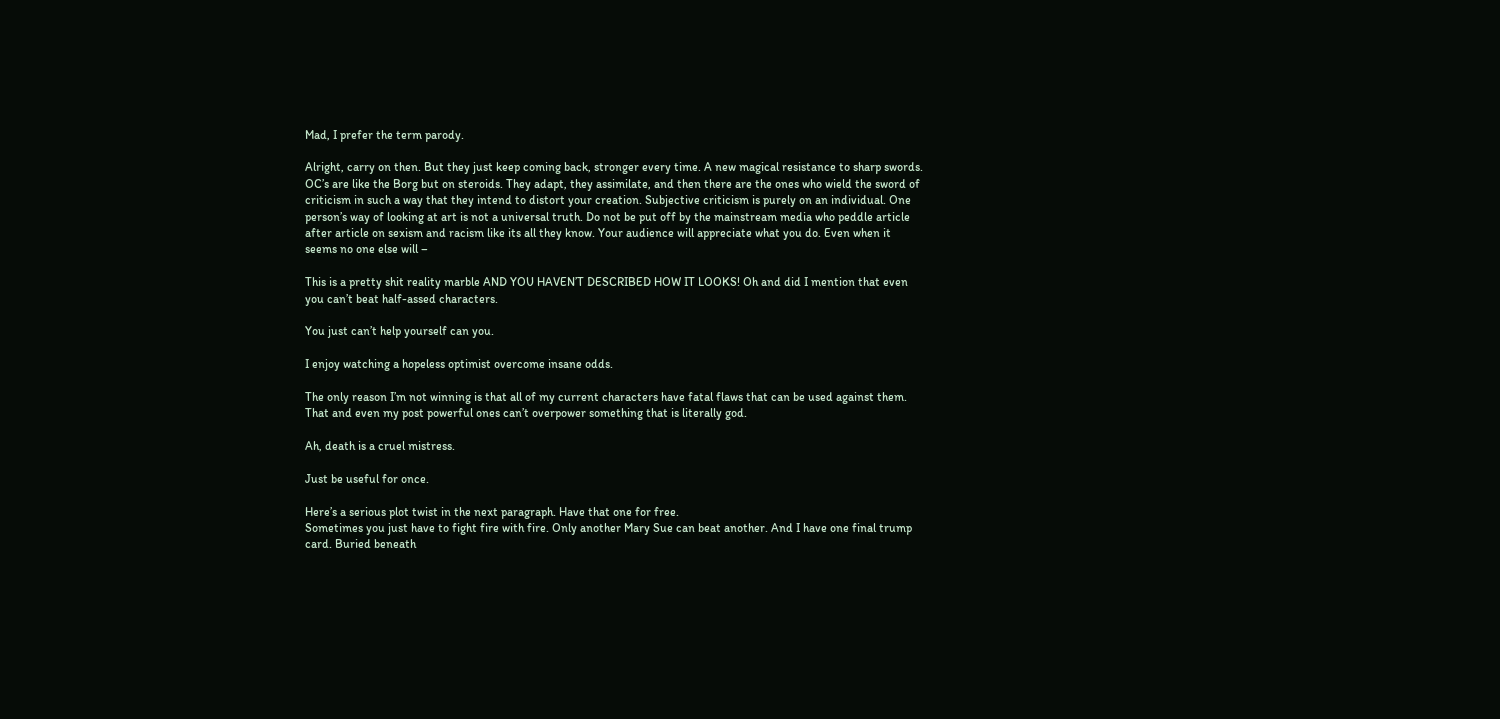Mad, I prefer the term parody.

Alright, carry on then. But they just keep coming back, stronger every time. A new magical resistance to sharp swords. OC’s are like the Borg but on steroids. They adapt, they assimilate, and then there are the ones who wield the sword of criticism in such a way that they intend to distort your creation. Subjective criticism is purely on an individual. One person’s way of looking at art is not a universal truth. Do not be put off by the mainstream media who peddle article after article on sexism and racism like its all they know. Your audience will appreciate what you do. Even when it seems no one else will –

This is a pretty shit reality marble AND YOU HAVEN’T DESCRIBED HOW IT LOOKS! Oh and did I mention that even you can’t beat half-assed characters.

You just can’t help yourself can you.

I enjoy watching a hopeless optimist overcome insane odds.

The only reason I’m not winning is that all of my current characters have fatal flaws that can be used against them. That and even my post powerful ones can’t overpower something that is literally god.

Ah, death is a cruel mistress.

Just be useful for once.

Here’s a serious plot twist in the next paragraph. Have that one for free.
Sometimes you just have to fight fire with fire. Only another Mary Sue can beat another. And I have one final trump card. Buried beneath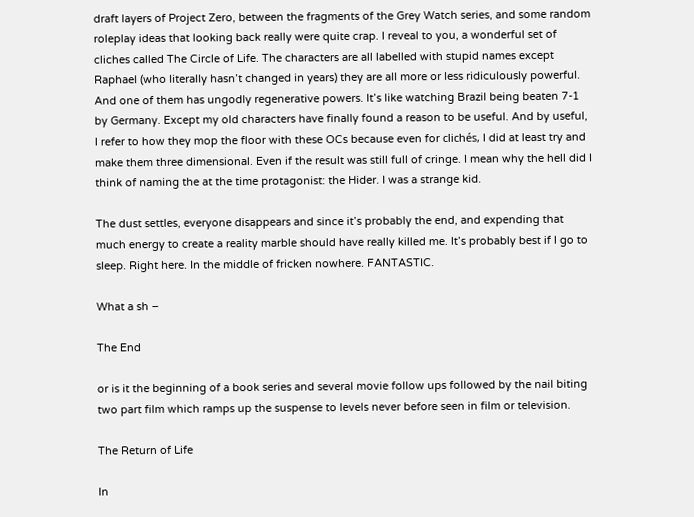draft layers of Project Zero, between the fragments of the Grey Watch series, and some random roleplay ideas that looking back really were quite crap. I reveal to you, a wonderful set of cliches called The Circle of Life. The characters are all labelled with stupid names except Raphael (who literally hasn’t changed in years) they are all more or less ridiculously powerful. And one of them has ungodly regenerative powers. It’s like watching Brazil being beaten 7-1  by Germany. Except my old characters have finally found a reason to be useful. And by useful, I refer to how they mop the floor with these OCs because even for clichés, I did at least try and make them three dimensional. Even if the result was still full of cringe. I mean why the hell did I think of naming the at the time protagonist: the Hider. I was a strange kid.

The dust settles, everyone disappears and since it’s probably the end, and expending that much energy to create a reality marble should have really killed me. It’s probably best if I go to sleep. Right here. In the middle of fricken nowhere. FANTASTIC.

What a sh –

The End

or is it the beginning of a book series and several movie follow ups followed by the nail biting two part film which ramps up the suspense to levels never before seen in film or television.

The Return of Life

In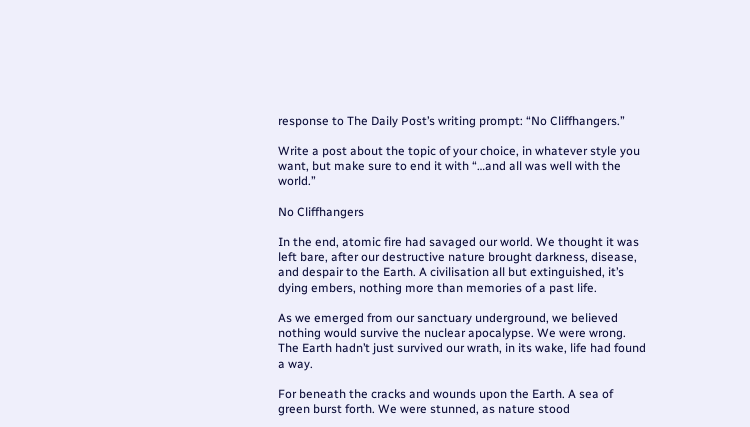response to The Daily Post’s writing prompt: “No Cliffhangers.”

Write a post about the topic of your choice, in whatever style you want, but make sure to end it with “…and all was well with the world.”

No Cliffhangers

In the end, atomic fire had savaged our world. We thought it was left bare, after our destructive nature brought darkness, disease, and despair to the Earth. A civilisation all but extinguished, it’s dying embers, nothing more than memories of a past life.

As we emerged from our sanctuary underground, we believed nothing would survive the nuclear apocalypse. We were wrong. The Earth hadn’t just survived our wrath, in its wake, life had found a way.

For beneath the cracks and wounds upon the Earth. A sea of green burst forth. We were stunned, as nature stood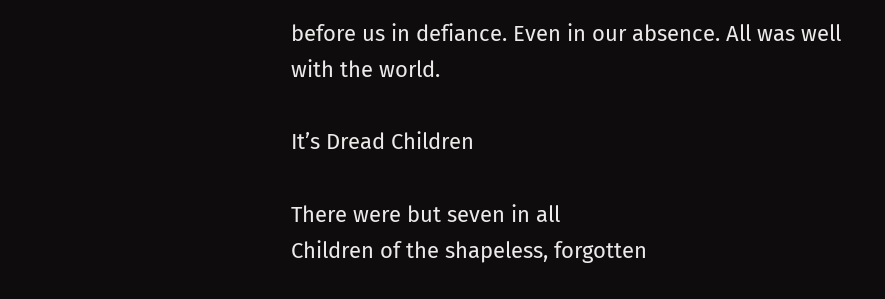before us in defiance. Even in our absence. All was well with the world.

It’s Dread Children

There were but seven in all
Children of the shapeless, forgotten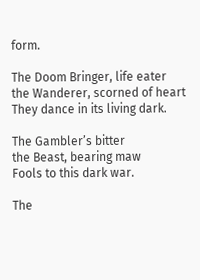form.

The Doom Bringer, life eater
the Wanderer, scorned of heart
They dance in its living dark.

The Gambler’s bitter
the Beast, bearing maw
Fools to this dark war.

The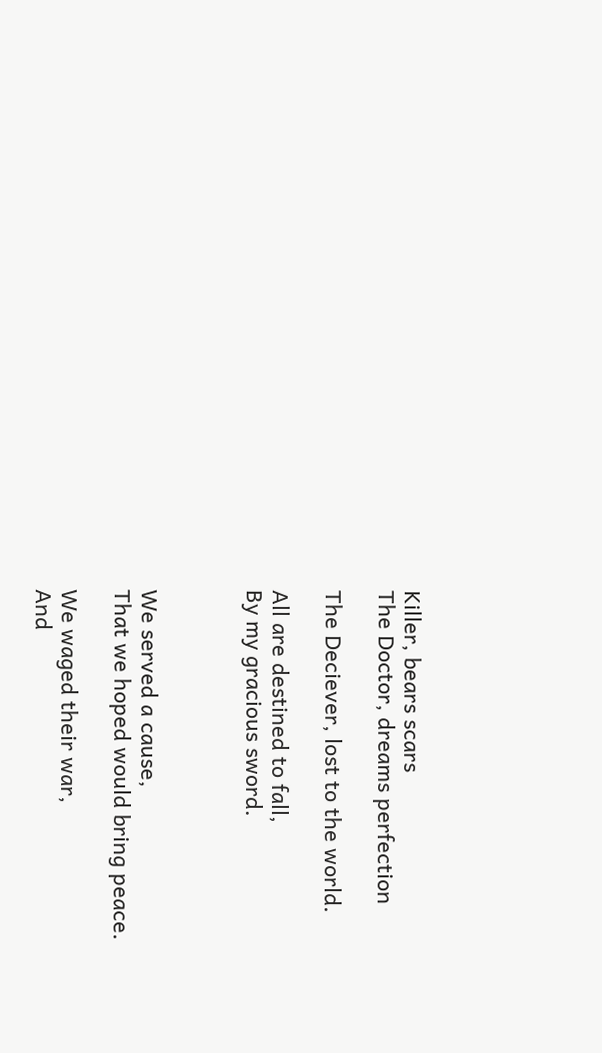Killer, bears scars
The Doctor, dreams perfection

The Deciever, lost to the world.

All are destined to fall,
By my gracious sword.



We served a cause,
That we hoped would bring peace.

We waged their war,
And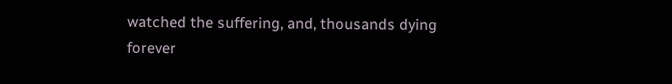watched the suffering, and, thousands dying forever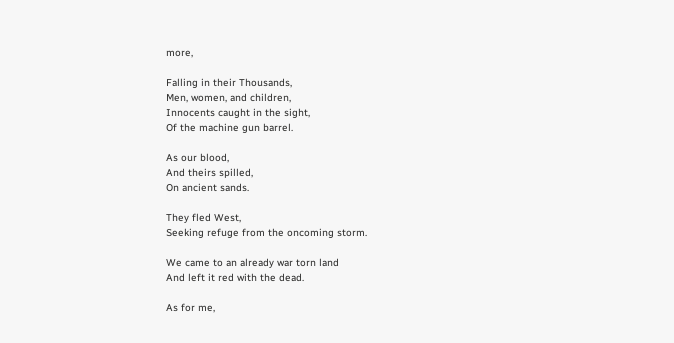more,

Falling in their Thousands,
Men, women, and children,
Innocents caught in the sight,
Of the machine gun barrel.

As our blood,
And theirs spilled,
On ancient sands.

They fled West,
Seeking refuge from the oncoming storm.

We came to an already war torn land
And left it red with the dead.

As for me,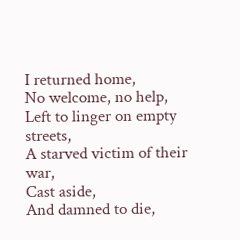I returned home,
No welcome, no help,
Left to linger on empty streets,
A starved victim of their war,
Cast aside,
And damned to die,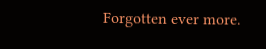Forgotten ever more.